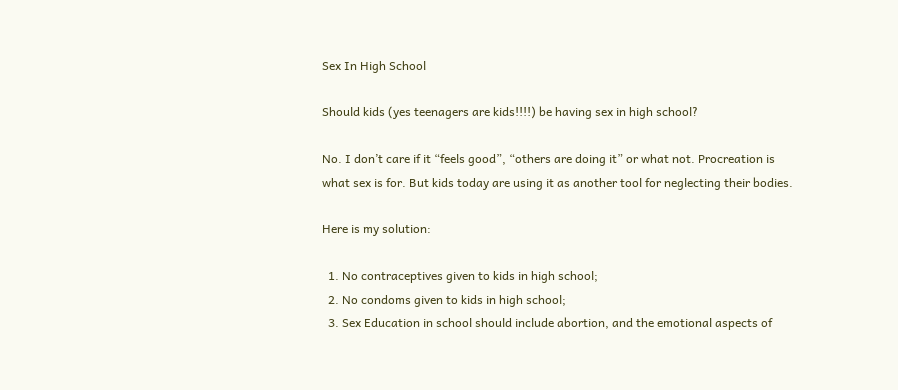Sex In High School

Should kids (yes teenagers are kids!!!!) be having sex in high school?

No. I don’t care if it “feels good”, “others are doing it” or what not. Procreation is what sex is for. But kids today are using it as another tool for neglecting their bodies.

Here is my solution:

  1. No contraceptives given to kids in high school;
  2. No condoms given to kids in high school;
  3. Sex Education in school should include abortion, and the emotional aspects of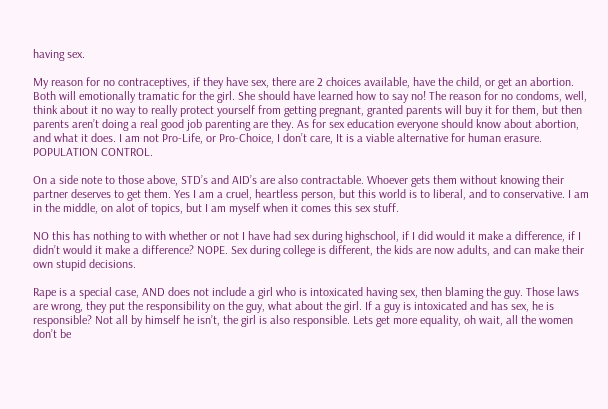having sex.

My reason for no contraceptives, if they have sex, there are 2 choices available, have the child, or get an abortion. Both will emotionally tramatic for the girl. She should have learned how to say no! The reason for no condoms, well, think about it no way to really protect yourself from getting pregnant, granted parents will buy it for them, but then parents aren’t doing a real good job parenting are they. As for sex education everyone should know about abortion, and what it does. I am not Pro-Life, or Pro-Choice, I don’t care, It is a viable alternative for human erasure. POPULATION CONTROL.

On a side note to those above, STD’s and AID’s are also contractable. Whoever gets them without knowing their partner deserves to get them. Yes I am a cruel, heartless person, but this world is to liberal, and to conservative. I am in the middle, on alot of topics, but I am myself when it comes this sex stuff.

NO this has nothing to with whether or not I have had sex during highschool, if I did would it make a difference, if I didn’t would it make a difference? NOPE. Sex during college is different, the kids are now adults, and can make their own stupid decisions.

Rape is a special case, AND does not include a girl who is intoxicated having sex, then blaming the guy. Those laws are wrong, they put the responsibility on the guy, what about the girl. If a guy is intoxicated and has sex, he is responsible? Not all by himself he isn’t, the girl is also responsible. Lets get more equality, oh wait, all the women don’t be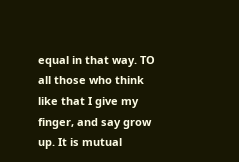equal in that way. TO all those who think like that I give my finger, and say grow up. It is mutual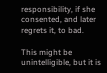responsibility, if she consented, and later regrets it, to bad.

This might be unintelligible, but it is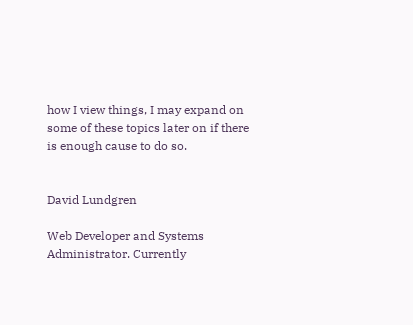how I view things, I may expand on some of these topics later on if there is enough cause to do so.


David Lundgren

Web Developer and Systems Administrator. Currently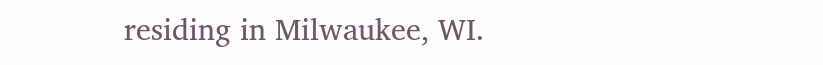residing in Milwaukee, WI.